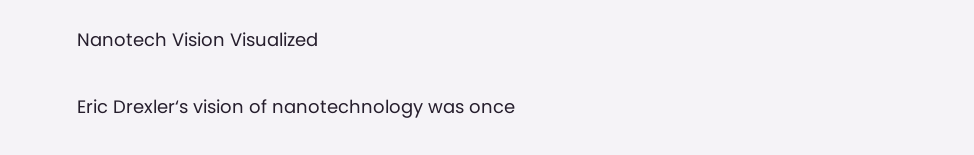Nanotech Vision Visualized

Eric Drexler‘s vision of nanotechnology was once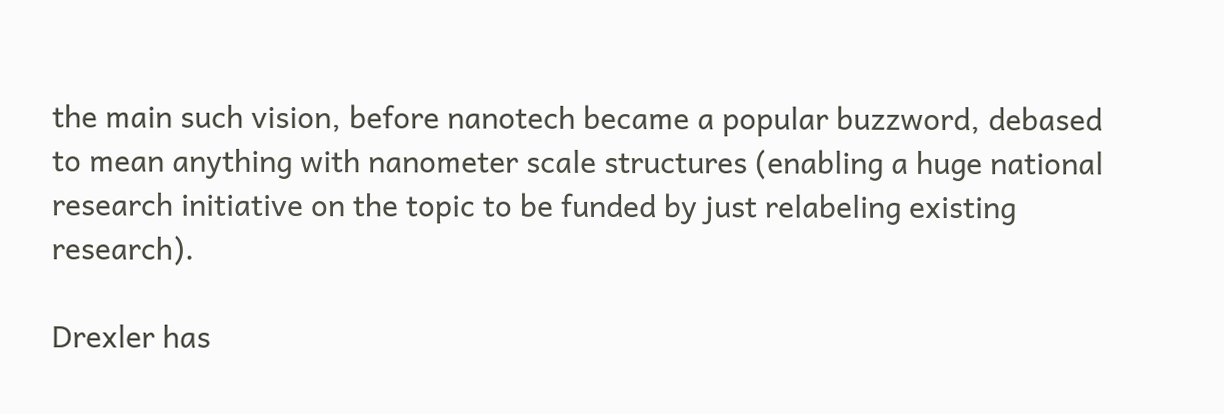the main such vision, before nanotech became a popular buzzword, debased to mean anything with nanometer scale structures (enabling a huge national research initiative on the topic to be funded by just relabeling existing research).

Drexler has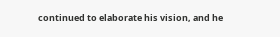continued to elaborate his vision, and he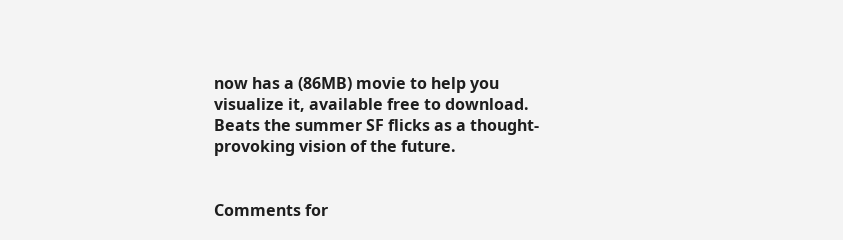now has a (86MB) movie to help you visualize it, available free to download.  Beats the summer SF flicks as a thought-provoking vision of the future.


Comments for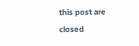this post are closed